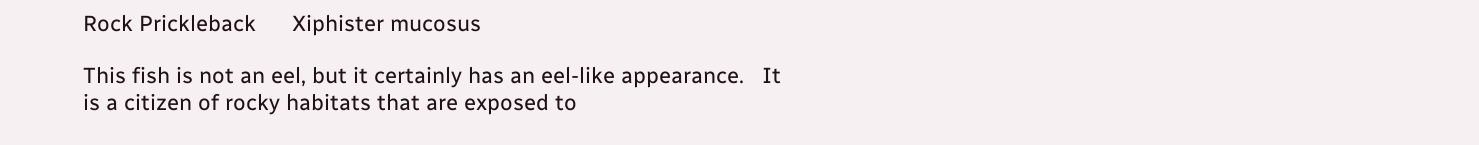Rock Prickleback      Xiphister mucosus

This fish is not an eel, but it certainly has an eel-like appearance.   It is a citizen of rocky habitats that are exposed to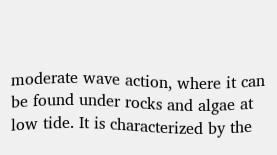moderate wave action, where it can be found under rocks and algae at low tide. It is characterized by the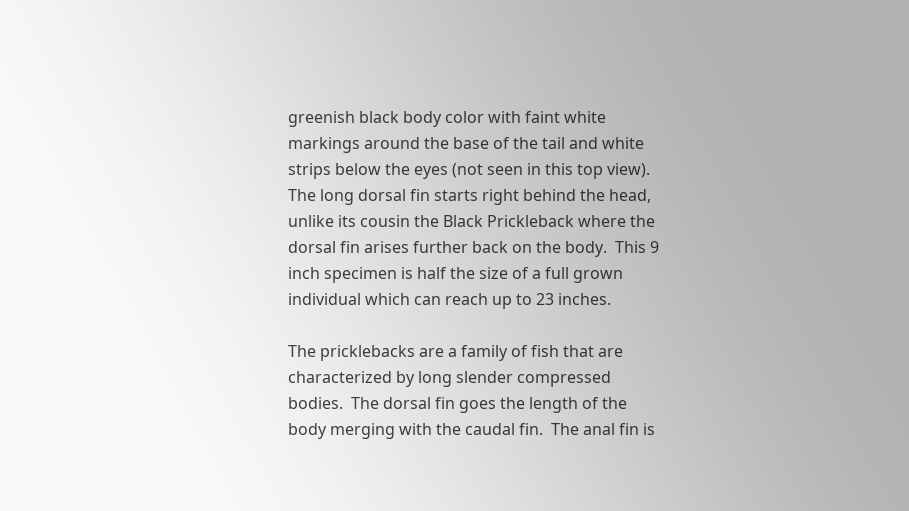greenish black body color with faint white markings around the base of the tail and white strips below the eyes (not seen in this top view).  The long dorsal fin starts right behind the head, unlike its cousin the Black Prickleback where the dorsal fin arises further back on the body.  This 9 inch specimen is half the size of a full grown individual which can reach up to 23 inches.

The pricklebacks are a family of fish that are characterized by long slender compressed bodies.  The dorsal fin goes the length of the body merging with the caudal fin.  The anal fin is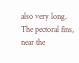also very long. The pectoral fins, near the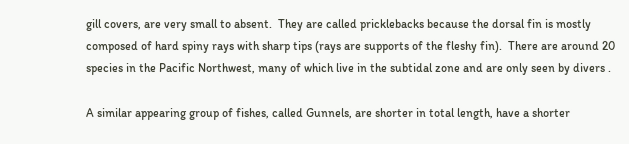gill covers, are very small to absent.  They are called pricklebacks because the dorsal fin is mostly composed of hard spiny rays with sharp tips (rays are supports of the fleshy fin).  There are around 20 species in the Pacific Northwest, many of which live in the subtidal zone and are only seen by divers .

A similar appearing group of fishes, called Gunnels, are shorter in total length, have a shorter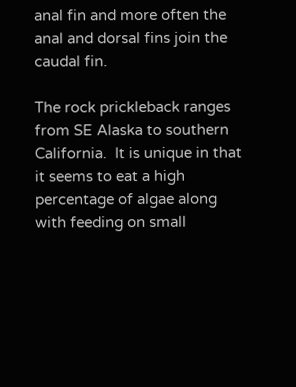anal fin and more often the anal and dorsal fins join the caudal fin.

The rock prickleback ranges from SE Alaska to southern California.  It is unique in that it seems to eat a high percentage of algae along with feeding on small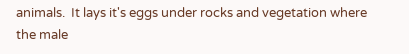animals.  It lays it's eggs under rocks and vegetation where the male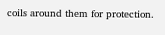coils around them for protection.